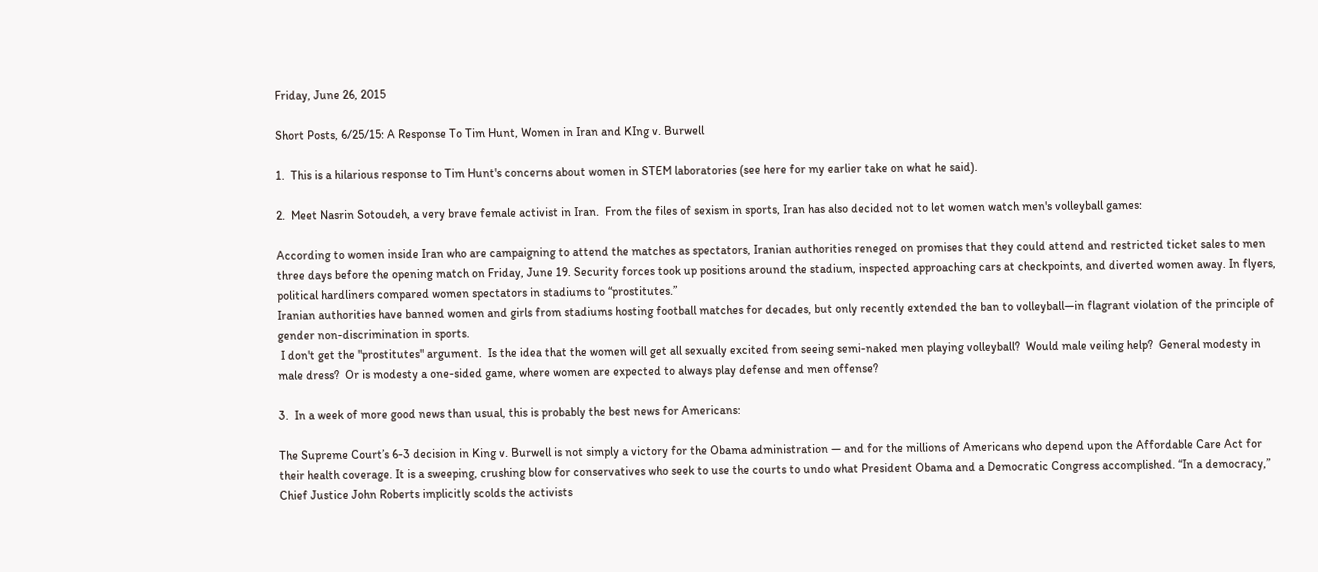Friday, June 26, 2015

Short Posts, 6/25/15: A Response To Tim Hunt, Women in Iran and KIng v. Burwell

1.  This is a hilarious response to Tim Hunt's concerns about women in STEM laboratories (see here for my earlier take on what he said).

2.  Meet Nasrin Sotoudeh, a very brave female activist in Iran.  From the files of sexism in sports, Iran has also decided not to let women watch men's volleyball games:

According to women inside Iran who are campaigning to attend the matches as spectators, Iranian authorities reneged on promises that they could attend and restricted ticket sales to men three days before the opening match on Friday, June 19. Security forces took up positions around the stadium, inspected approaching cars at checkpoints, and diverted women away. In flyers, political hardliners compared women spectators in stadiums to “prostitutes.”
Iranian authorities have banned women and girls from stadiums hosting football matches for decades, but only recently extended the ban to volleyball—in flagrant violation of the principle of gender non-discrimination in sports.
 I don't get the "prostitutes" argument.  Is the idea that the women will get all sexually excited from seeing semi-naked men playing volleyball?  Would male veiling help?  General modesty in male dress?  Or is modesty a one-sided game, where women are expected to always play defense and men offense?

3.  In a week of more good news than usual, this is probably the best news for Americans:

The Supreme Court’s 6-3 decision in King v. Burwell is not simply a victory for the Obama administration — and for the millions of Americans who depend upon the Affordable Care Act for their health coverage. It is a sweeping, crushing blow for conservatives who seek to use the courts to undo what President Obama and a Democratic Congress accomplished. “In a democracy,” Chief Justice John Roberts implicitly scolds the activists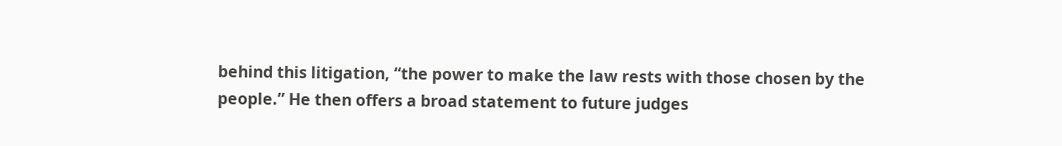behind this litigation, “the power to make the law rests with those chosen by the people.” He then offers a broad statement to future judges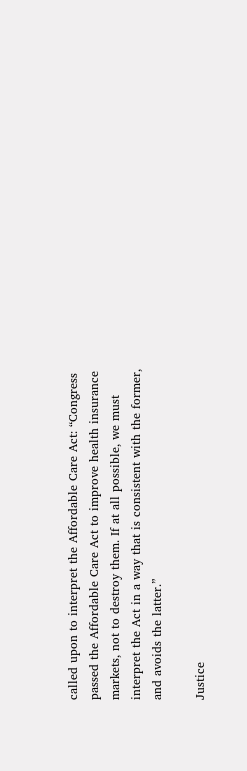called upon to interpret the Affordable Care Act: “Congress passed the Affordable Care Act to improve health insurance markets, not to destroy them. If at all possible, we must interpret the Act in a way that is consistent with the former, and avoids the latter.”

Justice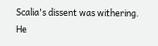Scalia's dissent was withering.  He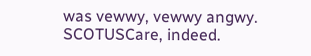was vewwy, vewwy angwy.   SCOTUSCare, indeed.